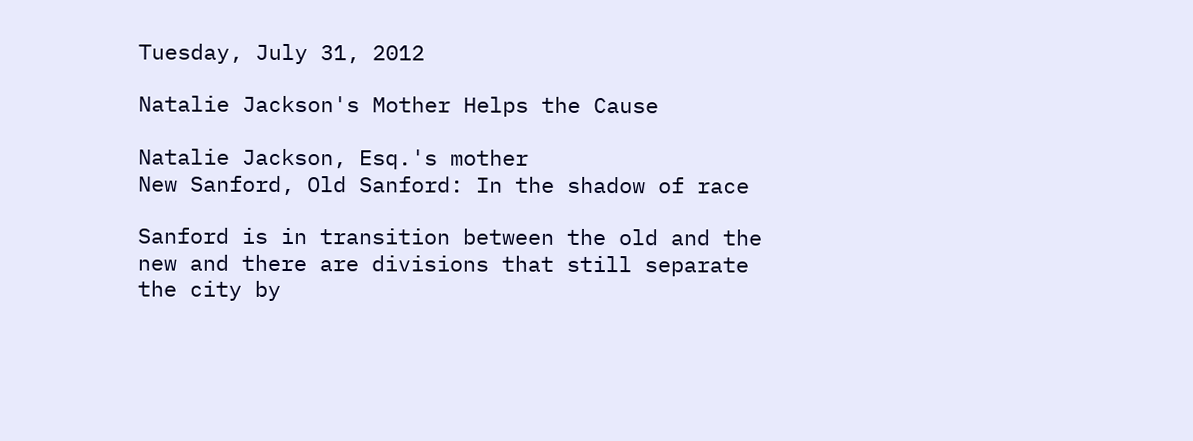Tuesday, July 31, 2012

Natalie Jackson's Mother Helps the Cause

Natalie Jackson, Esq.'s mother
New Sanford, Old Sanford: In the shadow of race

Sanford is in transition between the old and the new and there are divisions that still separate the city by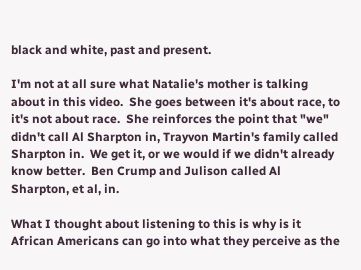black and white, past and present.

I'm not at all sure what Natalie's mother is talking about in this video.  She goes between it's about race, to it's not about race.  She reinforces the point that "we" didn't call Al Sharpton in, Trayvon Martin's family called Sharpton in.  We get it, or we would if we didn't already know better.  Ben Crump and Julison called Al Sharpton, et al, in.

What I thought about listening to this is why is it African Americans can go into what they perceive as the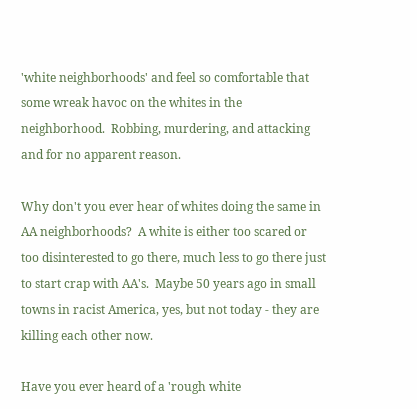'white neighborhoods' and feel so comfortable that some wreak havoc on the whites in the neighborhood.  Robbing, murdering, and attacking and for no apparent reason.

Why don't you ever hear of whites doing the same in AA neighborhoods?  A white is either too scared or too disinterested to go there, much less to go there just to start crap with AA's.  Maybe 50 years ago in small towns in racist America, yes, but not today - they are killing each other now.

Have you ever heard of a 'rough white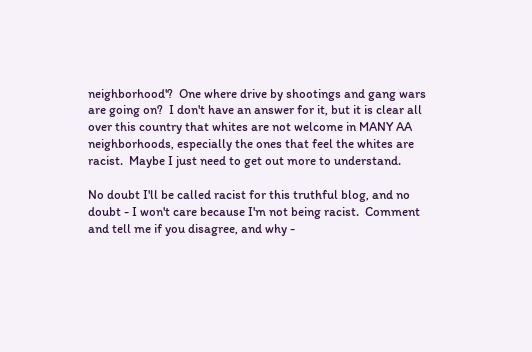neighborhood'?  One where drive by shootings and gang wars are going on?  I don't have an answer for it, but it is clear all over this country that whites are not welcome in MANY AA neighborhoods, especially the ones that feel the whites are racist.  Maybe I just need to get out more to understand.

No doubt I'll be called racist for this truthful blog, and no doubt - I won't care because I'm not being racist.  Comment and tell me if you disagree, and why -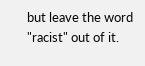but leave the word "racist" out of it.